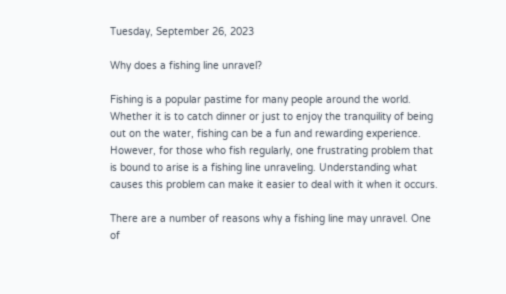Tuesday, September 26, 2023

Why does a fishing line unravel?

Fishing is a popular pastime for many people around the world. Whether it is to catch dinner or just to enjoy the tranquility of being out on the water, fishing can be a fun and rewarding experience. However, for those who fish regularly, one frustrating problem that is bound to arise is a fishing line unraveling. Understanding what causes this problem can make it easier to deal with it when it occurs.

There are a number of reasons why a fishing line may unravel. One of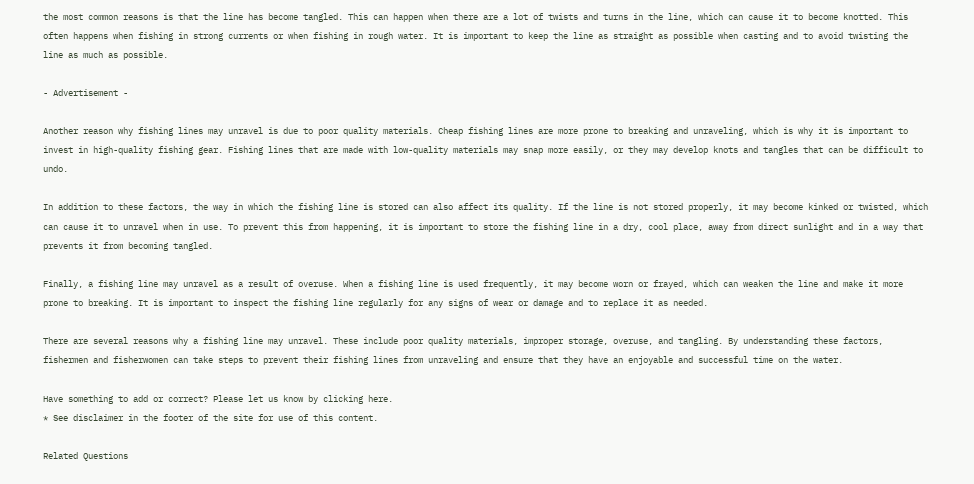the most common reasons is that the line has become tangled. This can happen when there are a lot of twists and turns in the line, which can cause it to become knotted. This often happens when fishing in strong currents or when fishing in rough water. It is important to keep the line as straight as possible when casting and to avoid twisting the line as much as possible.

- Advertisement -

Another reason why fishing lines may unravel is due to poor quality materials. Cheap fishing lines are more prone to breaking and unraveling, which is why it is important to invest in high-quality fishing gear. Fishing lines that are made with low-quality materials may snap more easily, or they may develop knots and tangles that can be difficult to undo.

In addition to these factors, the way in which the fishing line is stored can also affect its quality. If the line is not stored properly, it may become kinked or twisted, which can cause it to unravel when in use. To prevent this from happening, it is important to store the fishing line in a dry, cool place, away from direct sunlight and in a way that prevents it from becoming tangled.

Finally, a fishing line may unravel as a result of overuse. When a fishing line is used frequently, it may become worn or frayed, which can weaken the line and make it more prone to breaking. It is important to inspect the fishing line regularly for any signs of wear or damage and to replace it as needed.

There are several reasons why a fishing line may unravel. These include poor quality materials, improper storage, overuse, and tangling. By understanding these factors, fishermen and fisherwomen can take steps to prevent their fishing lines from unraveling and ensure that they have an enjoyable and successful time on the water.

Have something to add or correct? Please let us know by clicking here.
* See disclaimer in the footer of the site for use of this content.

Related Questions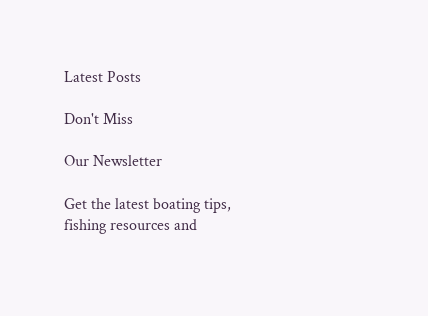Latest Posts

Don't Miss

Our Newsletter

Get the latest boating tips, fishing resources and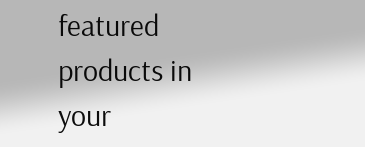featured products in your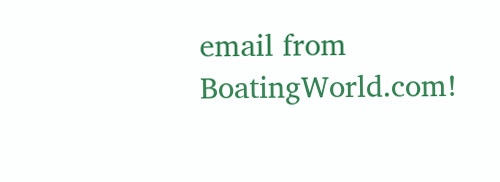email from BoatingWorld.com!